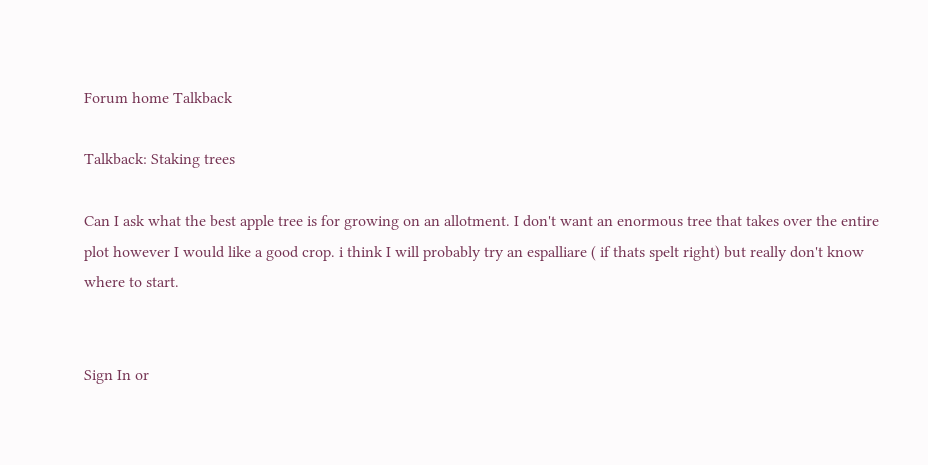Forum home Talkback

Talkback: Staking trees

Can I ask what the best apple tree is for growing on an allotment. I don't want an enormous tree that takes over the entire plot however I would like a good crop. i think I will probably try an espalliare ( if thats spelt right) but really don't know where to start.


Sign In or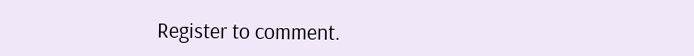Register to comment.